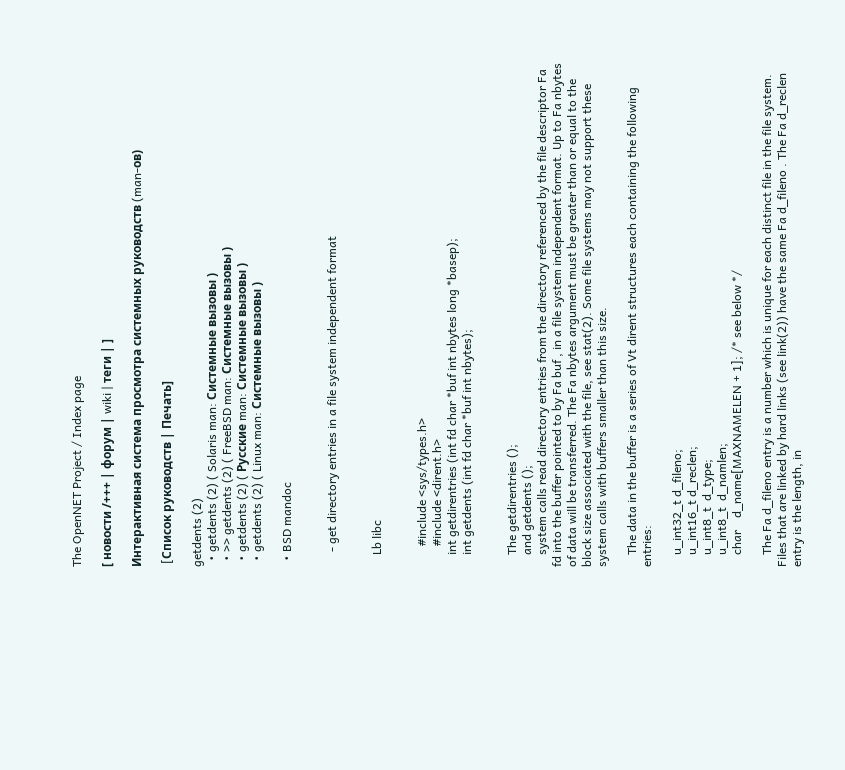The OpenNET Project / Index page

[ новости /+++ | форум | wiki | теги | ]

Интерактивная система просмотра системных руководств (man-ов)

 [Cписок руководств | Печать]

getdents (2)
  • getdents (2) ( Solaris man: Системные вызовы )
  • >> getdents (2) ( FreeBSD man: Системные вызовы )
  • getdents (2) ( Русские man: Системные вызовы )
  • getdents (2) ( Linux man: Системные вызовы )

  • BSD mandoc


     - get directory entries in a file system independent format


    Lb libc


       #include <sys/types.h>
       #include <dirent.h>
    int getdirentries (int fd char *buf int nbytes long *basep);
    int getdents (int fd char *buf int nbytes);


    The getdirentries ();
    and getdents ();
    system calls read directory entries from the directory referenced by the file descriptor Fa fd into the buffer pointed to by Fa buf , in a file system independent format. Up to Fa nbytes of data will be transferred. The Fa nbytes argument must be greater than or equal to the block size associated with the file, see stat(2). Some file systems may not support these system calls with buffers smaller than this size.

    The data in the buffer is a series of Vt dirent structures each containing the following entries:

    u_int32_t d_fileno;
    u_int16_t d_reclen;
    u_int8_t  d_type;
    u_int8_t  d_namlen;
    char    d_name[MAXNAMELEN + 1]; /* see below */

    The Fa d_fileno entry is a number which is unique for each distinct file in the file system. Files that are linked by hard links (see link(2)) have the same Fa d_fileno . The Fa d_reclen entry is the length, in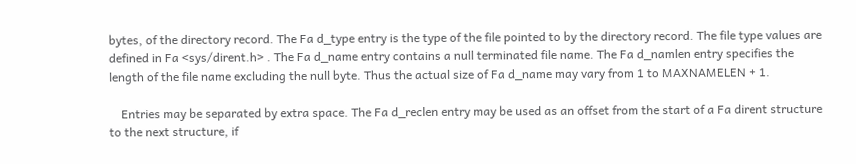bytes, of the directory record. The Fa d_type entry is the type of the file pointed to by the directory record. The file type values are defined in Fa <sys/dirent.h> . The Fa d_name entry contains a null terminated file name. The Fa d_namlen entry specifies the length of the file name excluding the null byte. Thus the actual size of Fa d_name may vary from 1 to MAXNAMELEN + 1.

    Entries may be separated by extra space. The Fa d_reclen entry may be used as an offset from the start of a Fa dirent structure to the next structure, if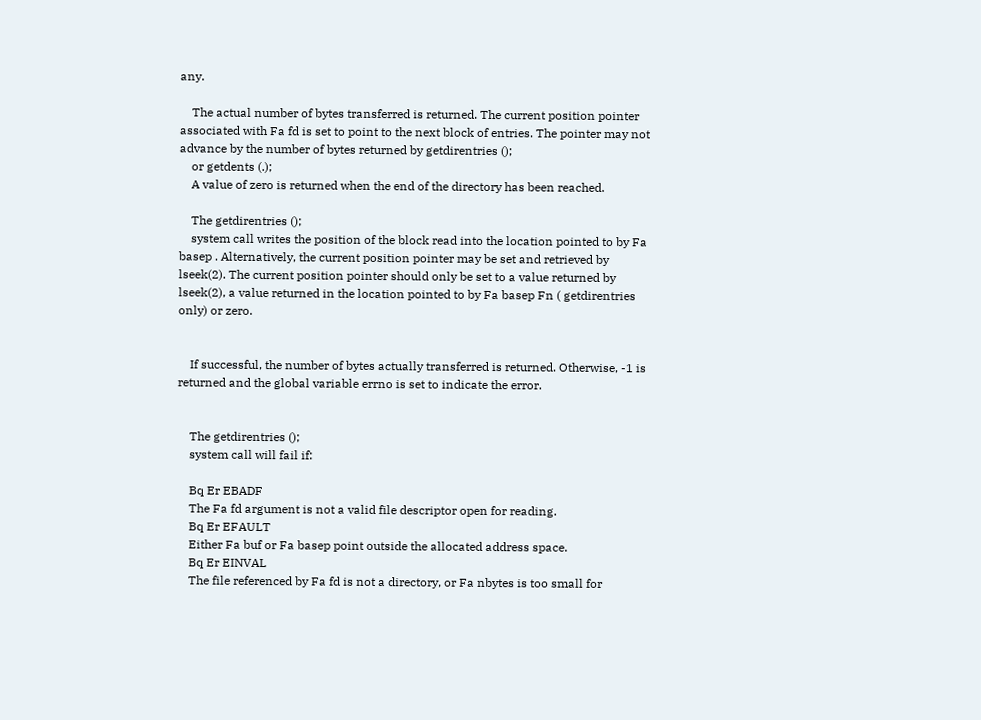any.

    The actual number of bytes transferred is returned. The current position pointer associated with Fa fd is set to point to the next block of entries. The pointer may not advance by the number of bytes returned by getdirentries ();
    or getdents (.);
    A value of zero is returned when the end of the directory has been reached.

    The getdirentries ();
    system call writes the position of the block read into the location pointed to by Fa basep . Alternatively, the current position pointer may be set and retrieved by lseek(2). The current position pointer should only be set to a value returned by lseek(2), a value returned in the location pointed to by Fa basep Fn ( getdirentries only) or zero.


    If successful, the number of bytes actually transferred is returned. Otherwise, -1 is returned and the global variable errno is set to indicate the error.


    The getdirentries ();
    system call will fail if:

    Bq Er EBADF
    The Fa fd argument is not a valid file descriptor open for reading.
    Bq Er EFAULT
    Either Fa buf or Fa basep point outside the allocated address space.
    Bq Er EINVAL
    The file referenced by Fa fd is not a directory, or Fa nbytes is too small for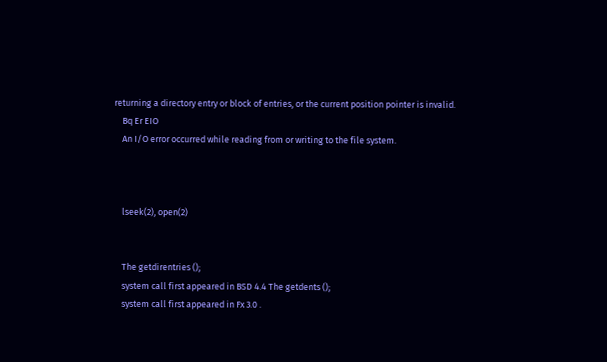returning a directory entry or block of entries, or the current position pointer is invalid.
    Bq Er EIO
    An I/O error occurred while reading from or writing to the file system.



    lseek(2), open(2)


    The getdirentries ();
    system call first appeared in BSD 4.4 The getdents ();
    system call first appeared in Fx 3.0 .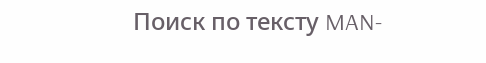Поиск по тексту MAN-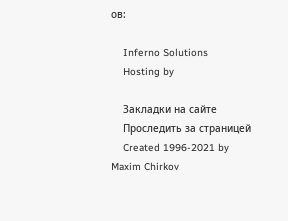ов:

    Inferno Solutions
    Hosting by

    Закладки на сайте
    Проследить за страницей
    Created 1996-2021 by Maxim Chirkov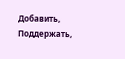Добавить, Поддержать,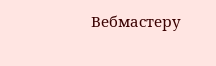Вебмастеру